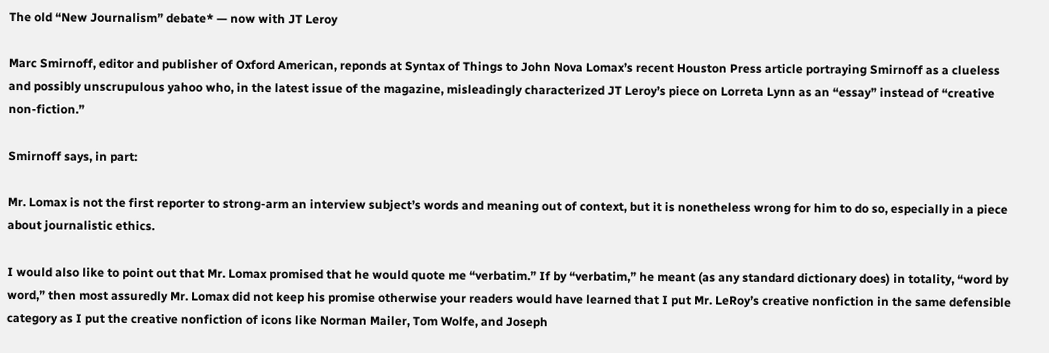The old “New Journalism” debate* — now with JT Leroy

Marc Smirnoff, editor and publisher of Oxford American, reponds at Syntax of Things to John Nova Lomax’s recent Houston Press article portraying Smirnoff as a clueless and possibly unscrupulous yahoo who, in the latest issue of the magazine, misleadingly characterized JT Leroy’s piece on Lorreta Lynn as an “essay” instead of “creative non-fiction.”

Smirnoff says, in part:

Mr. Lomax is not the first reporter to strong-arm an interview subject’s words and meaning out of context, but it is nonetheless wrong for him to do so, especially in a piece about journalistic ethics.

I would also like to point out that Mr. Lomax promised that he would quote me “verbatim.” If by “verbatim,” he meant (as any standard dictionary does) in totality, “word by word,” then most assuredly Mr. Lomax did not keep his promise otherwise your readers would have learned that I put Mr. LeRoy’s creative nonfiction in the same defensible category as I put the creative nonfiction of icons like Norman Mailer, Tom Wolfe, and Joseph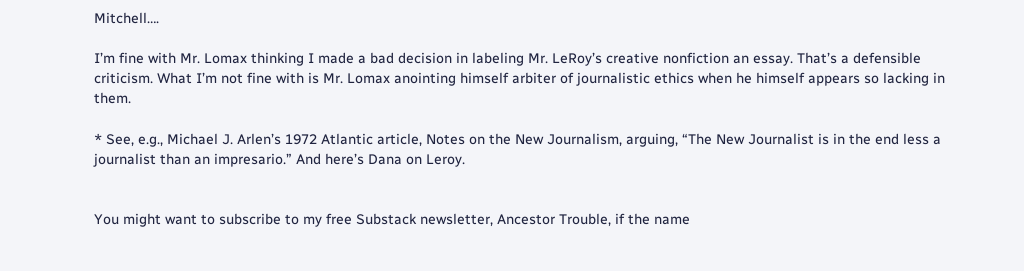Mitchell….

I’m fine with Mr. Lomax thinking I made a bad decision in labeling Mr. LeRoy’s creative nonfiction an essay. That’s a defensible criticism. What I’m not fine with is Mr. Lomax anointing himself arbiter of journalistic ethics when he himself appears so lacking in them.

* See, e.g., Michael J. Arlen’s 1972 Atlantic article, Notes on the New Journalism, arguing, “The New Journalist is in the end less a journalist than an impresario.” And here’s Dana on Leroy.


You might want to subscribe to my free Substack newsletter, Ancestor Trouble, if the name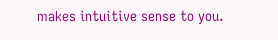makes intuitive sense to you.